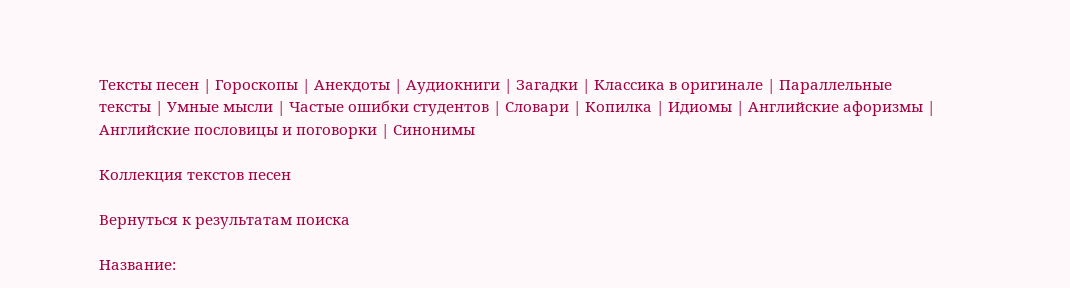Тексты песен | Гороскопы | Анекдоты | Аудиокниги | Загадки | Классика в оригинале | Параллельные тексты | Умные мысли | Частые ошибки студентов | Словари | Копилка | Идиомы | Английские афоризмы | Английские пословицы и поговорки | Синонимы

Коллекция текстов песен

Вернуться к результатам поиска

Название: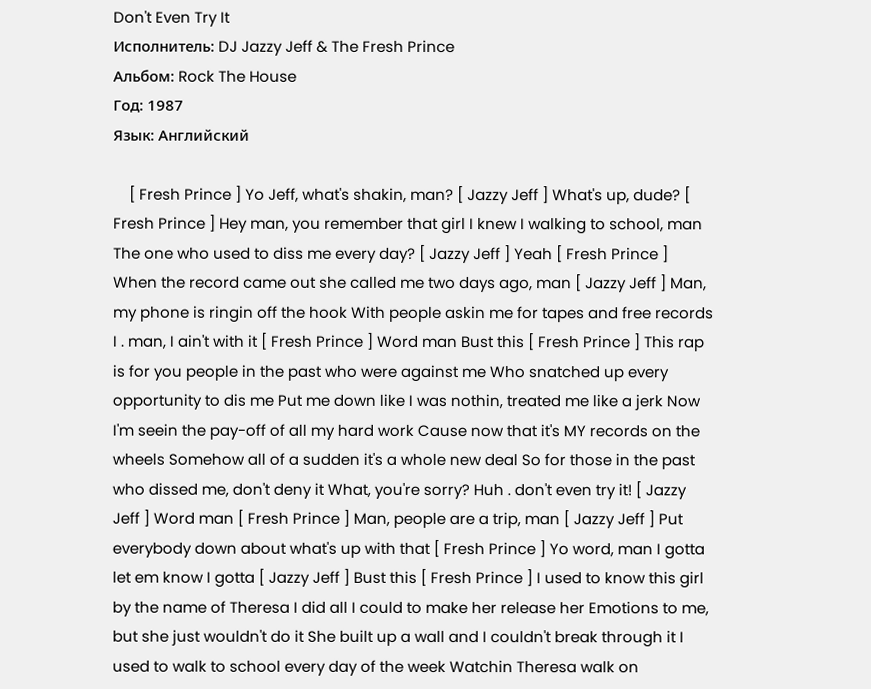Don't Even Try It
Исполнитель: DJ Jazzy Jeff & The Fresh Prince
Альбом: Rock The House
Год: 1987
Язык: Английский

    [ Fresh Prince ] Yo Jeff, what's shakin, man? [ Jazzy Jeff ] What's up, dude? [ Fresh Prince ] Hey man, you remember that girl I knew I walking to school, man The one who used to diss me every day? [ Jazzy Jeff ] Yeah [ Fresh Prince ] When the record came out she called me two days ago, man [ Jazzy Jeff ] Man, my phone is ringin off the hook With people askin me for tapes and free records I . man, I ain't with it [ Fresh Prince ] Word man Bust this [ Fresh Prince ] This rap is for you people in the past who were against me Who snatched up every opportunity to dis me Put me down like I was nothin, treated me like a jerk Now I'm seein the pay-off of all my hard work Cause now that it's MY records on the wheels Somehow all of a sudden it's a whole new deal So for those in the past who dissed me, don't deny it What, you're sorry? Huh . don't even try it! [ Jazzy Jeff ] Word man [ Fresh Prince ] Man, people are a trip, man [ Jazzy Jeff ] Put everybody down about what's up with that [ Fresh Prince ] Yo word, man I gotta let em know I gotta [ Jazzy Jeff ] Bust this [ Fresh Prince ] I used to know this girl by the name of Theresa I did all I could to make her release her Emotions to me, but she just wouldn't do it She built up a wall and I couldn't break through it I used to walk to school every day of the week Watchin Theresa walk on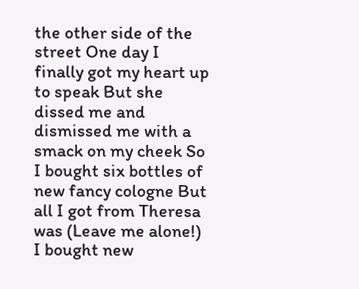the other side of the street One day I finally got my heart up to speak But she dissed me and dismissed me with a smack on my cheek So I bought six bottles of new fancy cologne But all I got from Theresa was (Leave me alone!) I bought new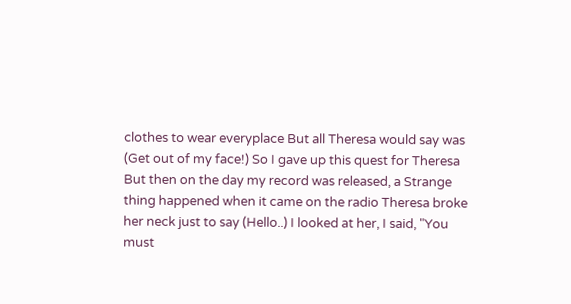clothes to wear everyplace But all Theresa would say was (Get out of my face!) So I gave up this quest for Theresa But then on the day my record was released, a Strange thing happened when it came on the radio Theresa broke her neck just to say (Hello..) I looked at her, I said, "You must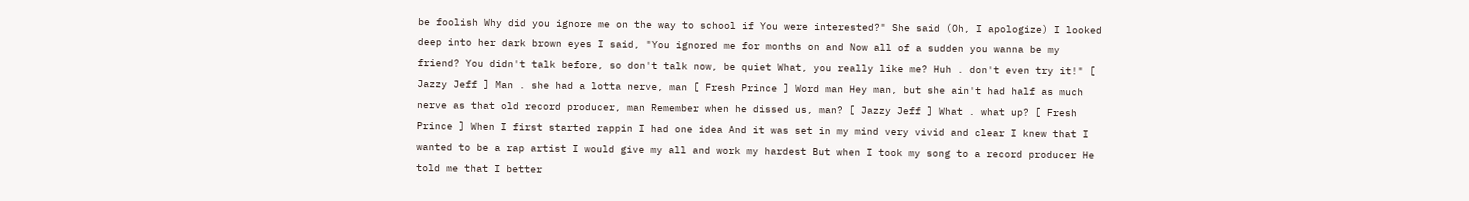be foolish Why did you ignore me on the way to school if You were interested?" She said (Oh, I apologize) I looked deep into her dark brown eyes I said, "You ignored me for months on and Now all of a sudden you wanna be my friend? You didn't talk before, so don't talk now, be quiet What, you really like me? Huh . don't even try it!" [ Jazzy Jeff ] Man . she had a lotta nerve, man [ Fresh Prince ] Word man Hey man, but she ain't had half as much nerve as that old record producer, man Remember when he dissed us, man? [ Jazzy Jeff ] What . what up? [ Fresh Prince ] When I first started rappin I had one idea And it was set in my mind very vivid and clear I knew that I wanted to be a rap artist I would give my all and work my hardest But when I took my song to a record producer He told me that I better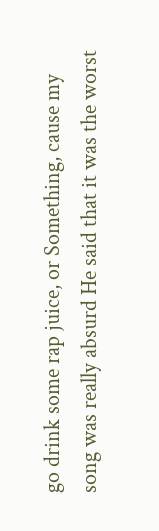go drink some rap juice, or Something, cause my song was really absurd He said that it was the worst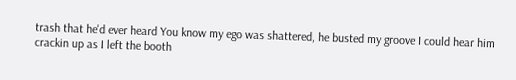trash that he'd ever heard You know my ego was shattered, he busted my groove I could hear him crackin up as I left the booth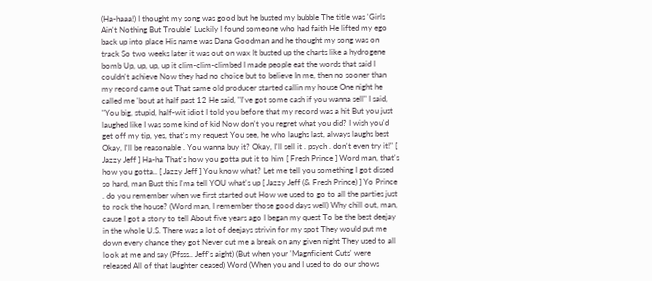(Ha-haaa!) I thought my song was good but he busted my bubble The title was 'Girls Ain't Nothing But Trouble' Luckily I found someone who had faith He lifted my ego back up into place His name was Dana Goodman and he thought my song was on track So two weeks later it was out on wax It busted up the charts like a hydrogene bomb Up, up, up, up it clim-clim-climbed I made people eat the words that said I couldn't achieve Now they had no choice but to believe In me, then no sooner than my record came out That same old producer started callin my house One night he called me 'bout at half past 12 He said, "I've got some cash if you wanna sell" I said, "You big, stupid, half-wit idiot I told you before that my record was a hit But you just laughed like I was some kind of kid Now don't you regret what you did? I wish you'd get off my tip, yes, that's my request You see, he who laughs last, always laughs best Okay, I'll be reasonable . You wanna buy it? Okay, I'll sell it . psych . don't even try it!" [ Jazzy Jeff ] Ha-ha That's how you gotta put it to him [ Fresh Prince ] Word man, that's how you gotta.. [ Jazzy Jeff ] You know what? Let me tell you something I got dissed so hard, man Bust this I'ma tell YOU what's up [ Jazzy Jeff (& Fresh Prince) ] Yo Prince . do you remember when we first started out How we used to go to all the parties just to rock the house? (Word man, I remember those good days well) Why chill out, man, cause I got a story to tell About five years ago I began my quest To be the best deejay in the whole U.S. There was a lot of deejays strivin for my spot They would put me down every chance they got Never cut me a break on any given night They used to all look at me and say (Pfsss.. Jeff's aight) (But when your 'Magnficient Cuts' were released All of that laughter ceased) Word (When you and I used to do our shows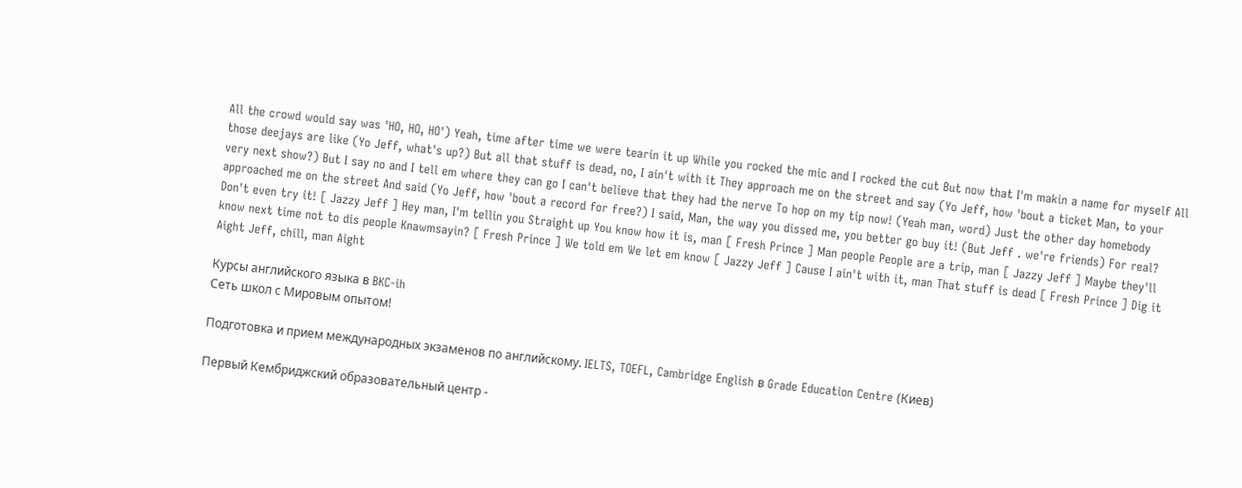All the crowd would say was 'HO, HO, HO') Yeah, time after time we were tearin it up While you rocked the mic and I rocked the cut But now that I'm makin a name for myself All those deejays are like (Yo Jeff, what's up?) But all that stuff is dead, no, I ain't with it They approach me on the street and say (Yo Jeff, how 'bout a ticket Man, to your very next show?) But I say no and I tell em where they can go I can't believe that they had the nerve To hop on my tip now! (Yeah man, word) Just the other day homebody approached me on the street And said (Yo Jeff, how 'bout a record for free?) I said, Man, the way you dissed me, you better go buy it! (But Jeff . we're friends) For real? Don't even try it! [ Jazzy Jeff ] Hey man, I'm tellin you Straight up You know how it is, man [ Fresh Prince ] Man people People are a trip, man [ Jazzy Jeff ] Maybe they'll know next time not to dis people Knawmsayin? [ Fresh Prince ] We told em We let em know [ Jazzy Jeff ] Cause I ain't with it, man That stuff is dead [ Fresh Prince ] Dig it Aight Jeff, chill, man Aight

Курсы английского языка в BKC-ih
Сеть школ с Мировым опытом!

Подготовка и прием международных экзаменов по английскому. IELTS, TOEFL, Cambridge English в Grade Education Centre (Киев)

Первый Кембриджский образовательный центр -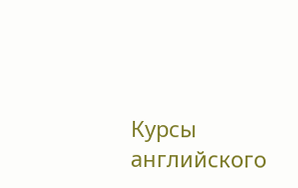Курсы английского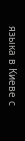языка в Киеве с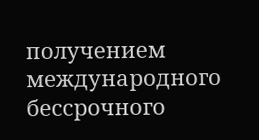получением международного бессрочного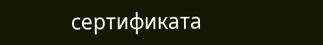сертификата